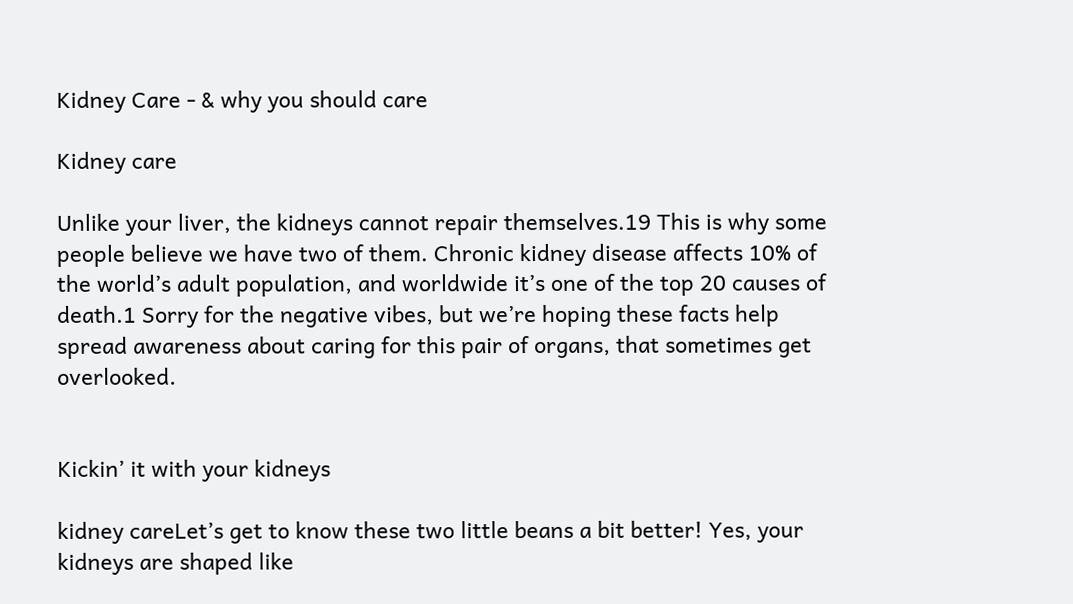Kidney Care - & why you should care

Kidney care

Unlike your liver, the kidneys cannot repair themselves.19 This is why some people believe we have two of them. Chronic kidney disease affects 10% of the world’s adult population, and worldwide it’s one of the top 20 causes of death.1 Sorry for the negative vibes, but we’re hoping these facts help spread awareness about caring for this pair of organs, that sometimes get overlooked.


Kickin’ it with your kidneys

kidney careLet’s get to know these two little beans a bit better! Yes, your kidneys are shaped like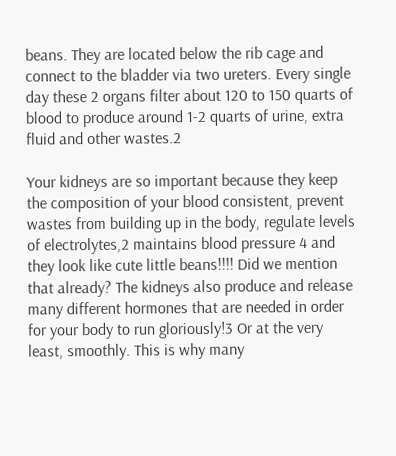beans. They are located below the rib cage and connect to the bladder via two ureters. Every single day these 2 organs filter about 120 to 150 quarts of blood to produce around 1-2 quarts of urine, extra fluid and other wastes.2

Your kidneys are so important because they keep the composition of your blood consistent, prevent wastes from building up in the body, regulate levels of electrolytes,2 maintains blood pressure 4 and they look like cute little beans!!!! Did we mention that already? The kidneys also produce and release many different hormones that are needed in order for your body to run gloriously!3 Or at the very least, smoothly. This is why many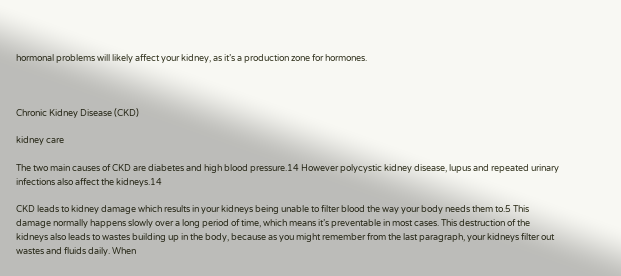hormonal problems will likely affect your kidney, as it’s a production zone for hormones.



Chronic Kidney Disease (CKD)

kidney care

The two main causes of CKD are diabetes and high blood pressure.14 However polycystic kidney disease, lupus and repeated urinary infections also affect the kidneys.14

CKD leads to kidney damage which results in your kidneys being unable to filter blood the way your body needs them to.5 This damage normally happens slowly over a long period of time, which means it’s preventable in most cases. This destruction of the kidneys also leads to wastes building up in the body, because as you might remember from the last paragraph, your kidneys filter out wastes and fluids daily. When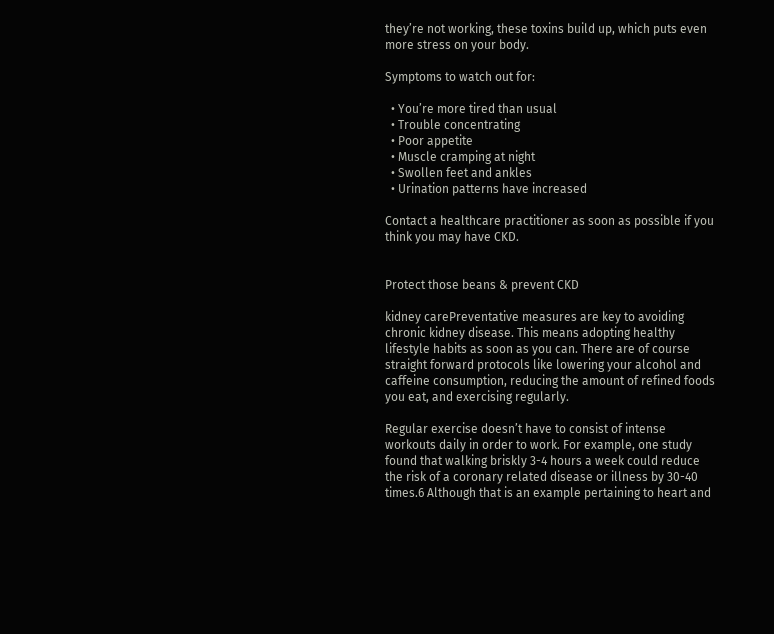they’re not working, these toxins build up, which puts even more stress on your body.

Symptoms to watch out for:

  • You’re more tired than usual
  • Trouble concentrating
  • Poor appetite
  • Muscle cramping at night
  • Swollen feet and ankles
  • Urination patterns have increased

Contact a healthcare practitioner as soon as possible if you think you may have CKD.


Protect those beans & prevent CKD

kidney carePreventative measures are key to avoiding chronic kidney disease. This means adopting healthy lifestyle habits as soon as you can. There are of course straight forward protocols like lowering your alcohol and caffeine consumption, reducing the amount of refined foods you eat, and exercising regularly.

Regular exercise doesn’t have to consist of intense workouts daily in order to work. For example, one study found that walking briskly 3-4 hours a week could reduce the risk of a coronary related disease or illness by 30-40 times.6 Although that is an example pertaining to heart and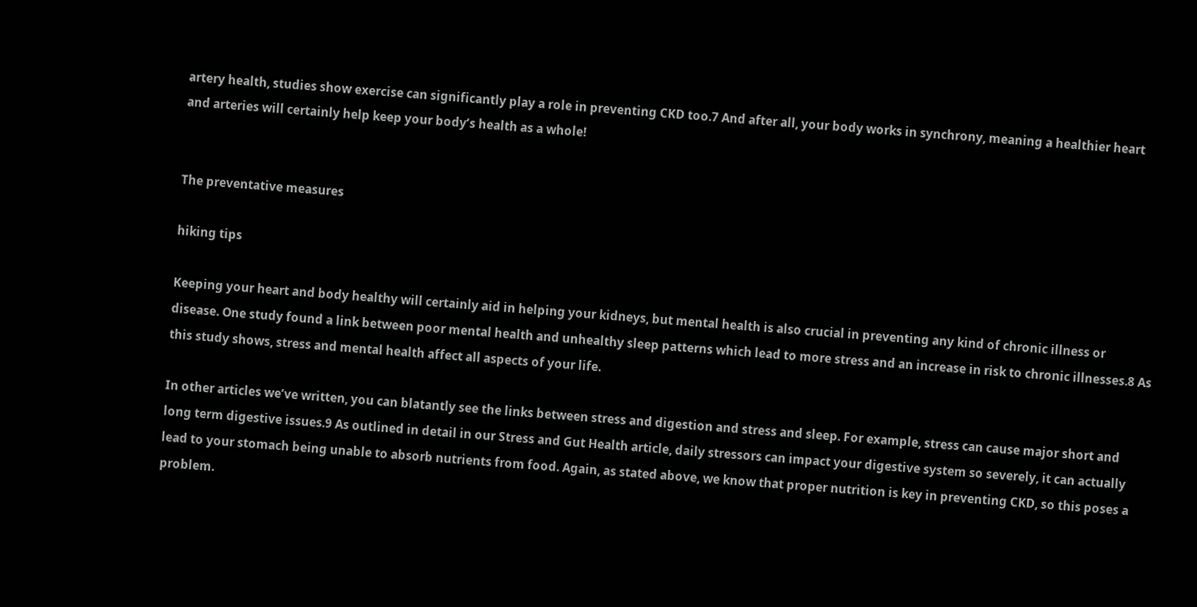artery health, studies show exercise can significantly play a role in preventing CKD too.7 And after all, your body works in synchrony, meaning a healthier heart and arteries will certainly help keep your body’s health as a whole!


The preventative measures

hiking tips

Keeping your heart and body healthy will certainly aid in helping your kidneys, but mental health is also crucial in preventing any kind of chronic illness or disease. One study found a link between poor mental health and unhealthy sleep patterns which lead to more stress and an increase in risk to chronic illnesses.8 As this study shows, stress and mental health affect all aspects of your life.

In other articles we’ve written, you can blatantly see the links between stress and digestion and stress and sleep. For example, stress can cause major short and long term digestive issues.9 As outlined in detail in our Stress and Gut Health article, daily stressors can impact your digestive system so severely, it can actually lead to your stomach being unable to absorb nutrients from food. Again, as stated above, we know that proper nutrition is key in preventing CKD, so this poses a problem.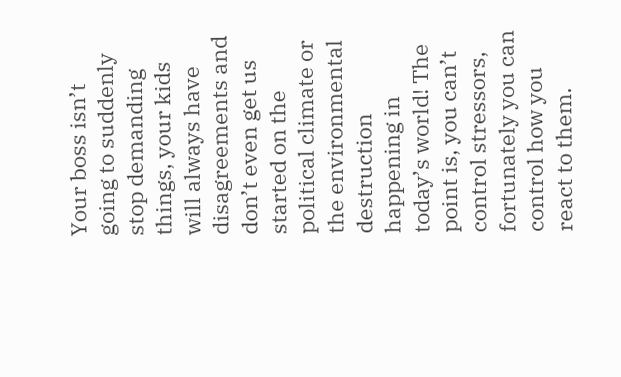Your boss isn’t going to suddenly stop demanding things, your kids will always have disagreements and don’t even get us started on the political climate or the environmental destruction happening in today’s world! The point is, you can’t control stressors, fortunately you can control how you react to them.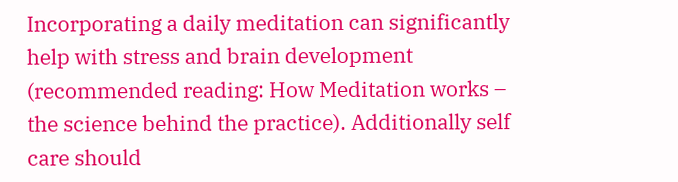Incorporating a daily meditation can significantly help with stress and brain development (recommended reading: How Meditation works – the science behind the practice). Additionally self care should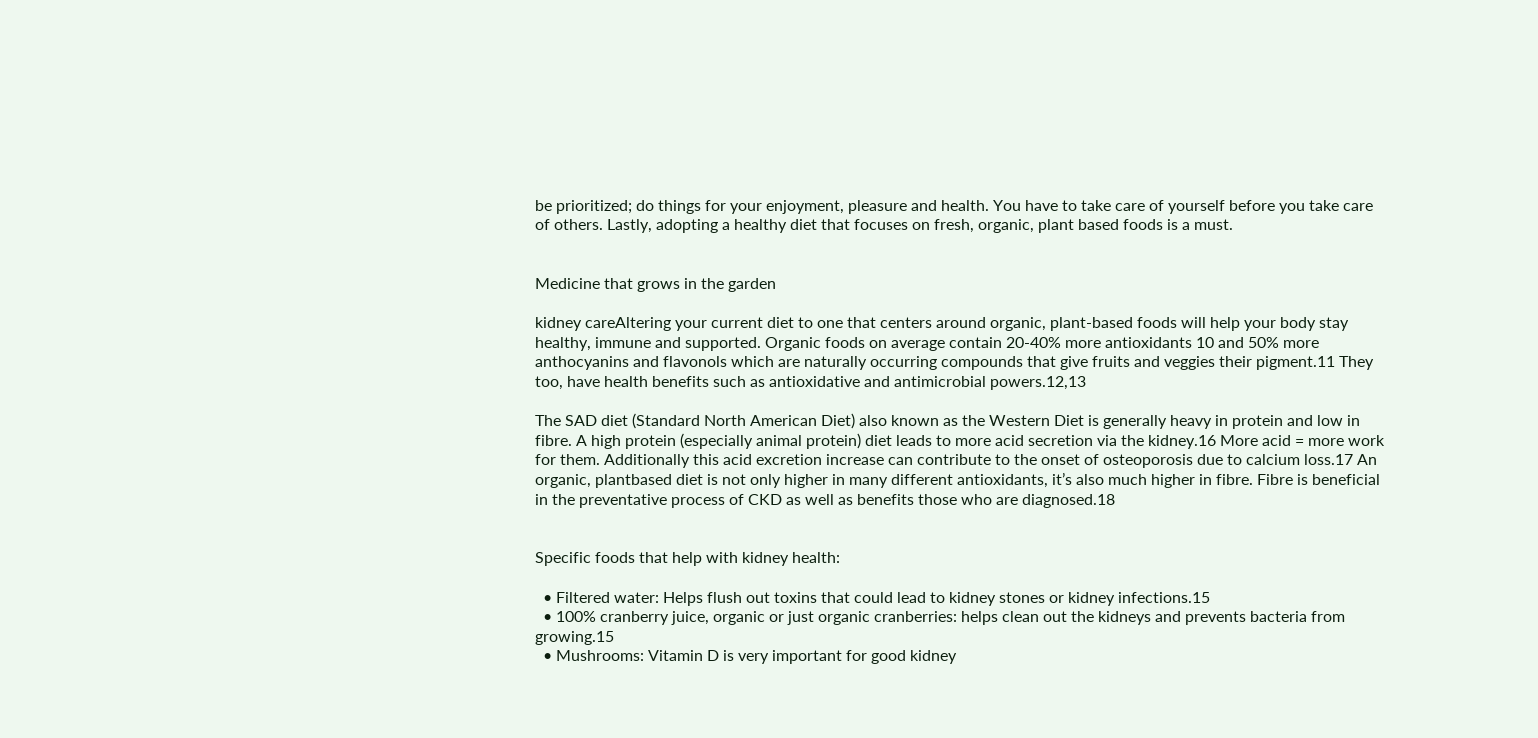be prioritized; do things for your enjoyment, pleasure and health. You have to take care of yourself before you take care of others. Lastly, adopting a healthy diet that focuses on fresh, organic, plant based foods is a must.


Medicine that grows in the garden

kidney careAltering your current diet to one that centers around organic, plant-based foods will help your body stay healthy, immune and supported. Organic foods on average contain 20-40% more antioxidants 10 and 50% more anthocyanins and flavonols which are naturally occurring compounds that give fruits and veggies their pigment.11 They too, have health benefits such as antioxidative and antimicrobial powers.12,13

The SAD diet (Standard North American Diet) also known as the Western Diet is generally heavy in protein and low in fibre. A high protein (especially animal protein) diet leads to more acid secretion via the kidney.16 More acid = more work for them. Additionally this acid excretion increase can contribute to the onset of osteoporosis due to calcium loss.17 An organic, plantbased diet is not only higher in many different antioxidants, it’s also much higher in fibre. Fibre is beneficial in the preventative process of CKD as well as benefits those who are diagnosed.18


Specific foods that help with kidney health:

  • Filtered water: Helps flush out toxins that could lead to kidney stones or kidney infections.15
  • 100% cranberry juice, organic or just organic cranberries: helps clean out the kidneys and prevents bacteria from growing.15
  • Mushrooms: Vitamin D is very important for good kidney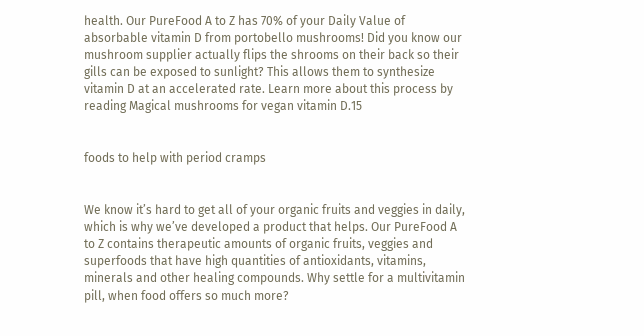health. Our PureFood A to Z has 70% of your Daily Value of absorbable vitamin D from portobello mushrooms! Did you know our mushroom supplier actually flips the shrooms on their back so their gills can be exposed to sunlight? This allows them to synthesize vitamin D at an accelerated rate. Learn more about this process by reading Magical mushrooms for vegan vitamin D.15


foods to help with period cramps


We know it’s hard to get all of your organic fruits and veggies in daily, which is why we’ve developed a product that helps. Our PureFood A to Z contains therapeutic amounts of organic fruits, veggies and superfoods that have high quantities of antioxidants, vitamins, minerals and other healing compounds. Why settle for a multivitamin pill, when food offers so much more?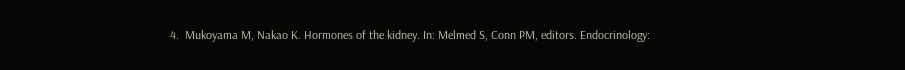4.  Mukoyama M, Nakao K. Hormones of the kidney. In: Melmed S, Conn PM, editors. Endocrinology: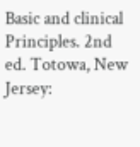Basic and clinical Principles. 2nd ed. Totowa, New Jersey: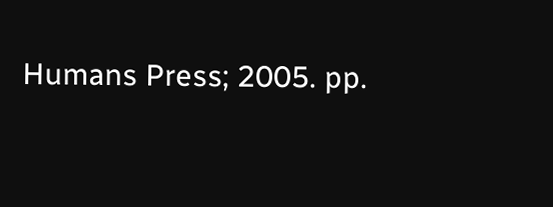Humans Press; 2005. pp.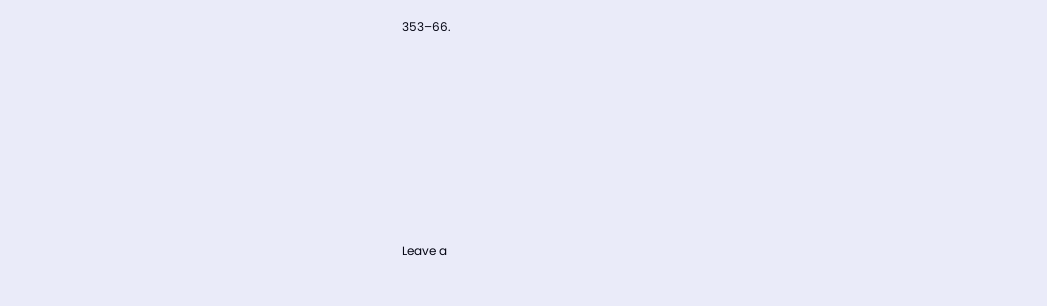353–66.
















Leave a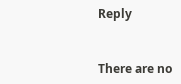Reply


There are no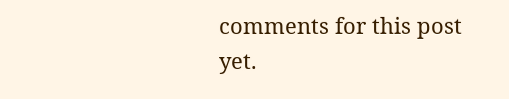comments for this post yet.